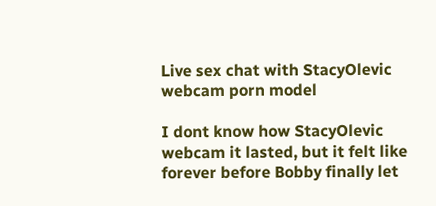Live sex chat with StacyOlevic webcam porn model

I dont know how StacyOlevic webcam it lasted, but it felt like forever before Bobby finally let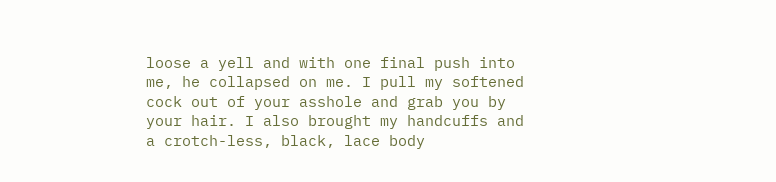loose a yell and with one final push into me, he collapsed on me. I pull my softened cock out of your asshole and grab you by your hair. I also brought my handcuffs and a crotch-less, black, lace body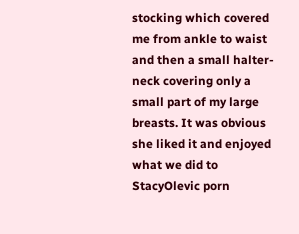stocking which covered me from ankle to waist and then a small halter-neck covering only a small part of my large breasts. It was obvious she liked it and enjoyed what we did to StacyOlevic porn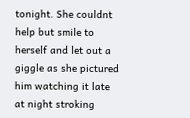tonight. She couldnt help but smile to herself and let out a giggle as she pictured him watching it late at night stroking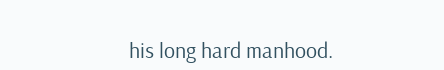his long hard manhood.